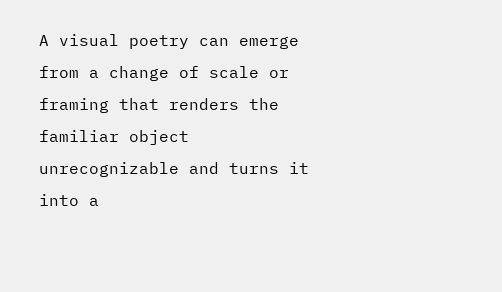A visual poetry can emerge from a change of scale or framing that renders the familiar object unrecognizable and turns it into a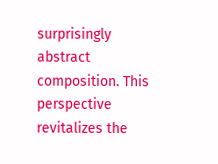surprisingly abstract composition. This perspective revitalizes the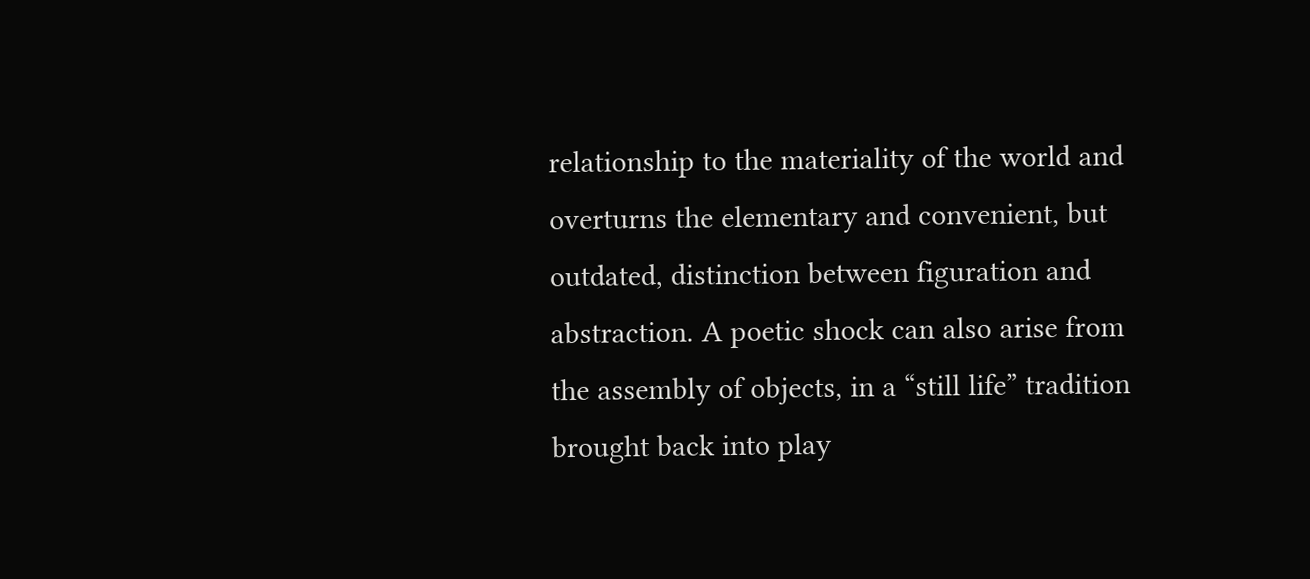relationship to the materiality of the world and overturns the elementary and convenient, but outdated, distinction between figuration and abstraction. A poetic shock can also arise from the assembly of objects, in a “still life” tradition brought back into play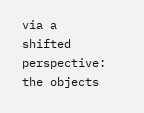via a shifted perspective: the objects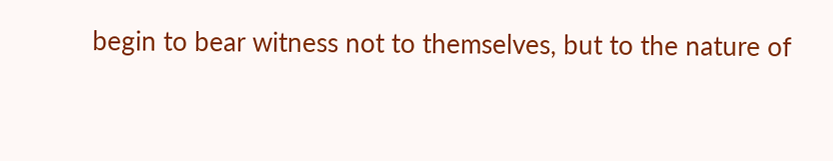begin to bear witness not to themselves, but to the nature of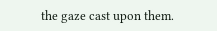the gaze cast upon them.